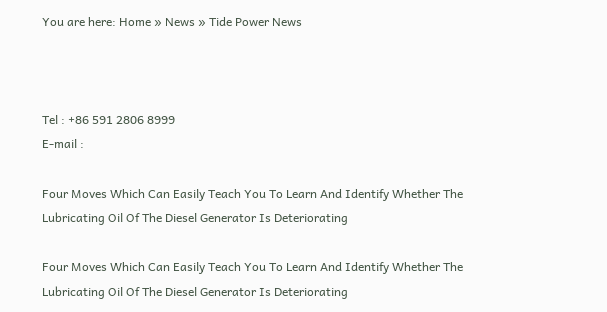You are here: Home » News » Tide Power News



Tel : +86 591 2806 8999
E-mail :

Four Moves Which Can Easily Teach You To Learn And Identify Whether The Lubricating Oil Of The Diesel Generator Is Deteriorating

Four Moves Which Can Easily Teach You To Learn And Identify Whether The Lubricating Oil Of The Diesel Generator Is Deteriorating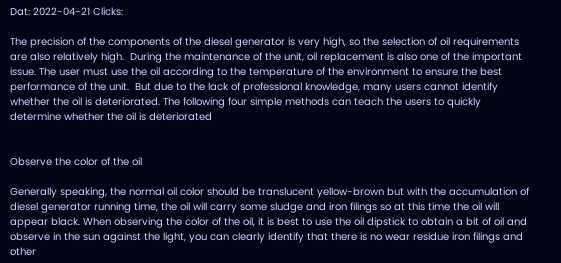Dat: 2022-04-21 Clicks:

The precision of the components of the diesel generator is very high, so the selection of oil requirements are also relatively high.  During the maintenance of the unit, oil replacement is also one of the important issue. The user must use the oil according to the temperature of the environment to ensure the best performance of the unit.  But due to the lack of professional knowledge, many users cannot identify whether the oil is deteriorated. The following four simple methods can teach the users to quickly determine whether the oil is deteriorated


Observe the color of the oil

Generally speaking, the normal oil color should be translucent yellow-brown but with the accumulation of diesel generator running time, the oil will carry some sludge and iron filings so at this time the oil will appear black. When observing the color of the oil, it is best to use the oil dipstick to obtain a bit of oil and observe in the sun against the light, you can clearly identify that there is no wear residue iron filings and other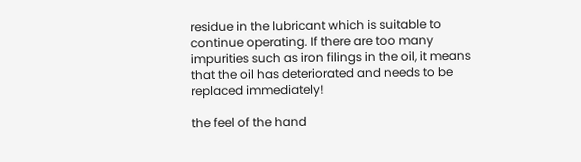residue in the lubricant which is suitable to continue operating. If there are too many impurities such as iron filings in the oil, it means that the oil has deteriorated and needs to be replaced immediately!

the feel of the hand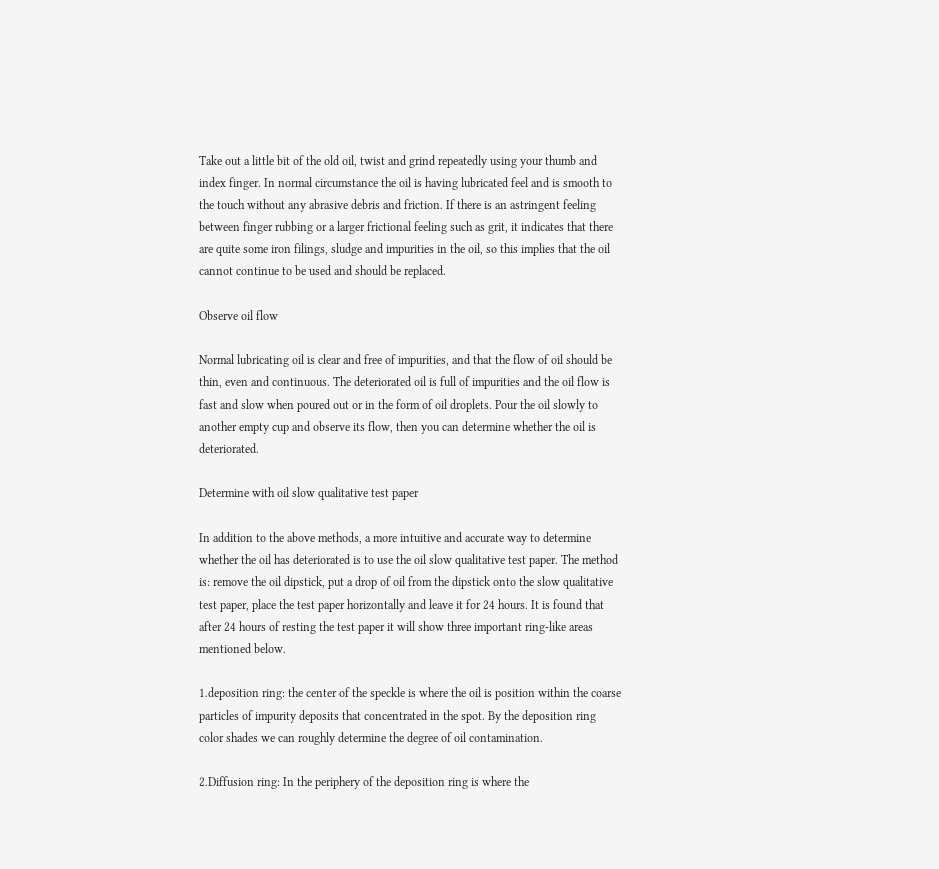Take out a little bit of the old oil, twist and grind repeatedly using your thumb and index finger. In normal circumstance the oil is having lubricated feel and is smooth to the touch without any abrasive debris and friction. If there is an astringent feeling between finger rubbing or a larger frictional feeling such as grit, it indicates that there are quite some iron filings, sludge and impurities in the oil, so this implies that the oil cannot continue to be used and should be replaced.

Observe oil flow

Normal lubricating oil is clear and free of impurities, and that the flow of oil should be thin, even and continuous. The deteriorated oil is full of impurities and the oil flow is fast and slow when poured out or in the form of oil droplets. Pour the oil slowly to another empty cup and observe its flow, then you can determine whether the oil is deteriorated.

Determine with oil slow qualitative test paper

In addition to the above methods, a more intuitive and accurate way to determine whether the oil has deteriorated is to use the oil slow qualitative test paper. The method is: remove the oil dipstick, put a drop of oil from the dipstick onto the slow qualitative test paper, place the test paper horizontally and leave it for 24 hours. It is found that after 24 hours of resting the test paper it will show three important ring-like areas mentioned below.

1.deposition ring: the center of the speckle is where the oil is position within the coarse particles of impurity deposits that concentrated in the spot. By the deposition ring color shades we can roughly determine the degree of oil contamination.

2.Diffusion ring: In the periphery of the deposition ring is where the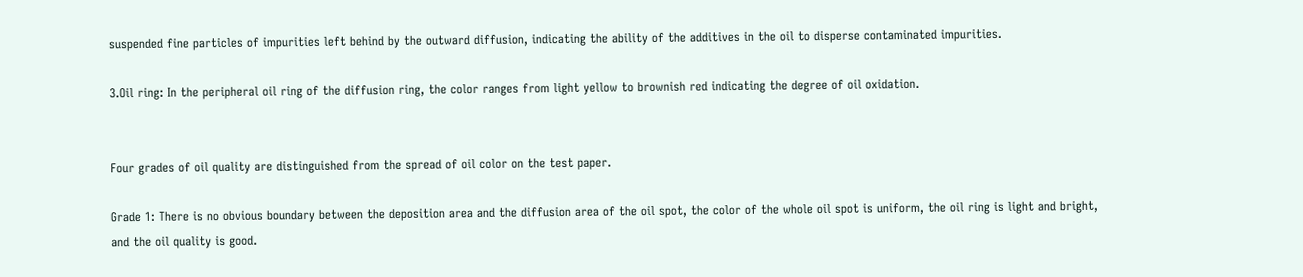suspended fine particles of impurities left behind by the outward diffusion, indicating the ability of the additives in the oil to disperse contaminated impurities.

3.Oil ring: In the peripheral oil ring of the diffusion ring, the color ranges from light yellow to brownish red indicating the degree of oil oxidation.


Four grades of oil quality are distinguished from the spread of oil color on the test paper.

Grade 1: There is no obvious boundary between the deposition area and the diffusion area of the oil spot, the color of the whole oil spot is uniform, the oil ring is light and bright, and the oil quality is good.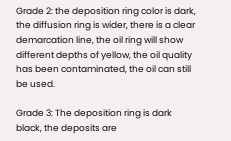Grade 2: the deposition ring color is dark, the diffusion ring is wider, there is a clear demarcation line, the oil ring will show different depths of yellow, the oil quality has been contaminated, the oil can still be used.

Grade 3: The deposition ring is dark black, the deposits are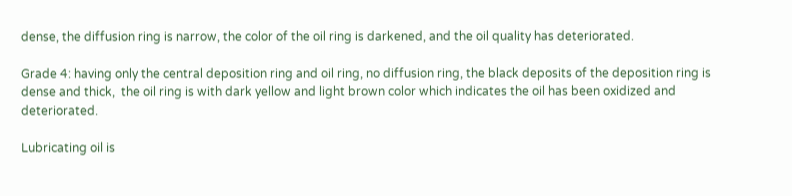dense, the diffusion ring is narrow, the color of the oil ring is darkened, and the oil quality has deteriorated.

Grade 4: having only the central deposition ring and oil ring, no diffusion ring, the black deposits of the deposition ring is dense and thick,  the oil ring is with dark yellow and light brown color which indicates the oil has been oxidized and deteriorated.

Lubricating oil is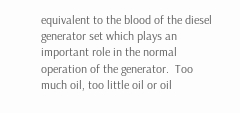equivalent to the blood of the diesel generator set which plays an important role in the normal operation of the generator.  Too much oil, too little oil or oil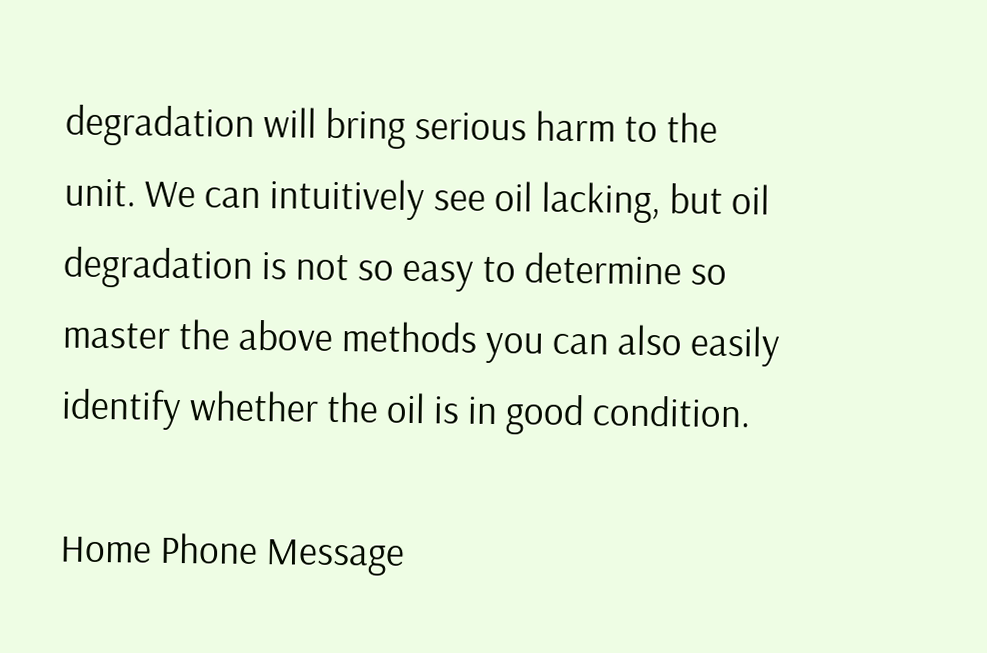degradation will bring serious harm to the unit. We can intuitively see oil lacking, but oil degradation is not so easy to determine so master the above methods you can also easily identify whether the oil is in good condition.

Home Phone Message